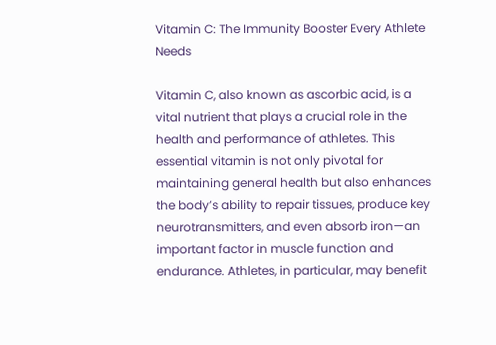Vitamin C: The Immunity Booster Every Athlete Needs

Vitamin C, also known as ascorbic acid, is a vital nutrient that plays a crucial role in the health and performance of athletes. This essential vitamin is not only pivotal for maintaining general health but also enhances the body’s ability to repair tissues, produce key neurotransmitters, and even absorb iron—an important factor in muscle function and endurance. Athletes, in particular, may benefit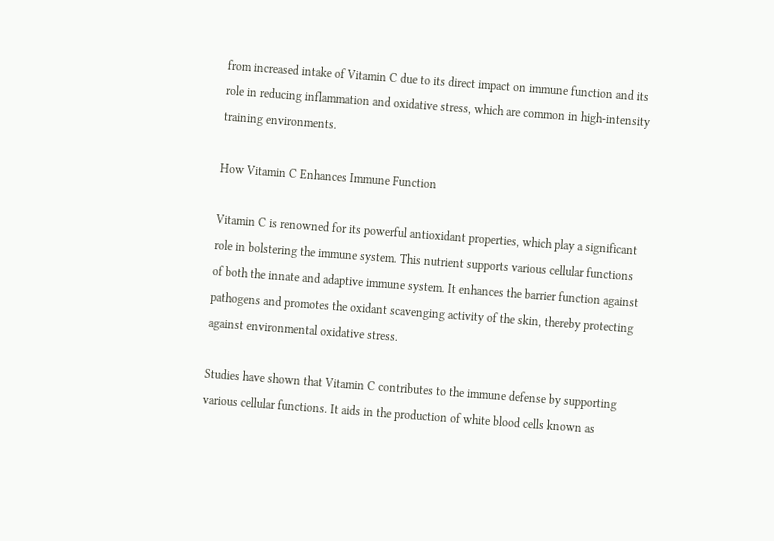from increased intake of Vitamin C due to its direct impact on immune function and its role in reducing inflammation and oxidative stress, which are common in high-intensity training environments.

How Vitamin C Enhances Immune Function

Vitamin C is renowned for its powerful antioxidant properties, which play a significant role in bolstering the immune system. This nutrient supports various cellular functions of both the innate and adaptive immune system. It enhances the barrier function against pathogens and promotes the oxidant scavenging activity of the skin, thereby protecting against environmental oxidative stress.

Studies have shown that Vitamin C contributes to the immune defense by supporting various cellular functions. It aids in the production of white blood cells known as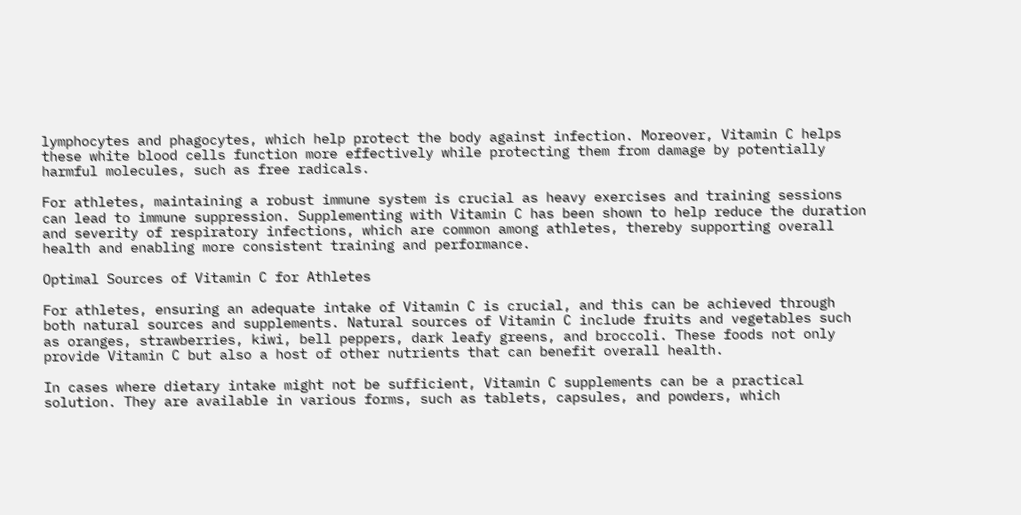lymphocytes and phagocytes, which help protect the body against infection. Moreover, Vitamin C helps these white blood cells function more effectively while protecting them from damage by potentially harmful molecules, such as free radicals.

For athletes, maintaining a robust immune system is crucial as heavy exercises and training sessions can lead to immune suppression. Supplementing with Vitamin C has been shown to help reduce the duration and severity of respiratory infections, which are common among athletes, thereby supporting overall health and enabling more consistent training and performance.

Optimal Sources of Vitamin C for Athletes

For athletes, ensuring an adequate intake of Vitamin C is crucial, and this can be achieved through both natural sources and supplements. Natural sources of Vitamin C include fruits and vegetables such as oranges, strawberries, kiwi, bell peppers, dark leafy greens, and broccoli. These foods not only provide Vitamin C but also a host of other nutrients that can benefit overall health.

In cases where dietary intake might not be sufficient, Vitamin C supplements can be a practical solution. They are available in various forms, such as tablets, capsules, and powders, which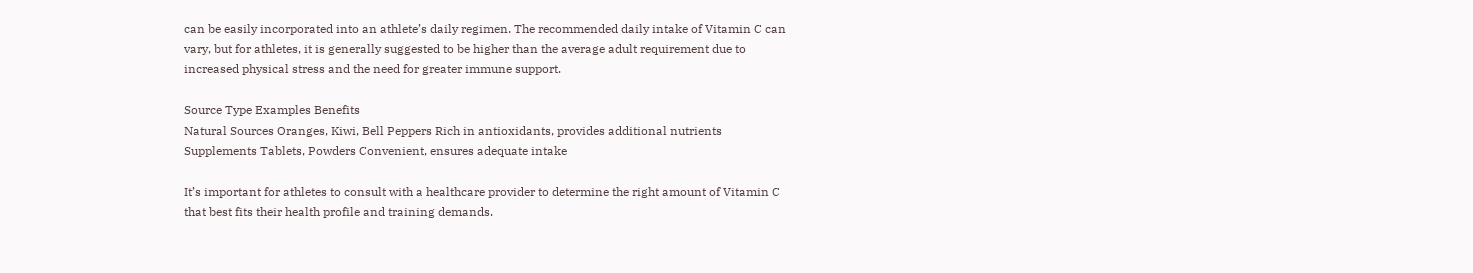can be easily incorporated into an athlete’s daily regimen. The recommended daily intake of Vitamin C can vary, but for athletes, it is generally suggested to be higher than the average adult requirement due to increased physical stress and the need for greater immune support.

Source Type Examples Benefits
Natural Sources Oranges, Kiwi, Bell Peppers Rich in antioxidants, provides additional nutrients
Supplements Tablets, Powders Convenient, ensures adequate intake

It’s important for athletes to consult with a healthcare provider to determine the right amount of Vitamin C that best fits their health profile and training demands.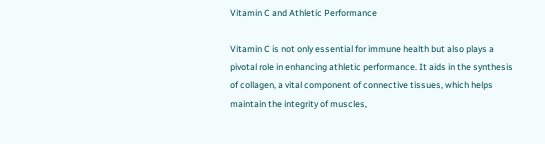Vitamin C and Athletic Performance

Vitamin C is not only essential for immune health but also plays a pivotal role in enhancing athletic performance. It aids in the synthesis of collagen, a vital component of connective tissues, which helps maintain the integrity of muscles,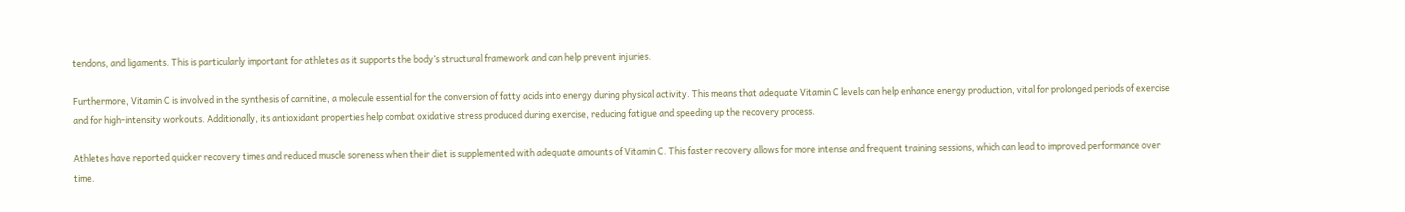tendons, and ligaments. This is particularly important for athletes as it supports the body’s structural framework and can help prevent injuries.

Furthermore, Vitamin C is involved in the synthesis of carnitine, a molecule essential for the conversion of fatty acids into energy during physical activity. This means that adequate Vitamin C levels can help enhance energy production, vital for prolonged periods of exercise and for high-intensity workouts. Additionally, its antioxidant properties help combat oxidative stress produced during exercise, reducing fatigue and speeding up the recovery process.

Athletes have reported quicker recovery times and reduced muscle soreness when their diet is supplemented with adequate amounts of Vitamin C. This faster recovery allows for more intense and frequent training sessions, which can lead to improved performance over time.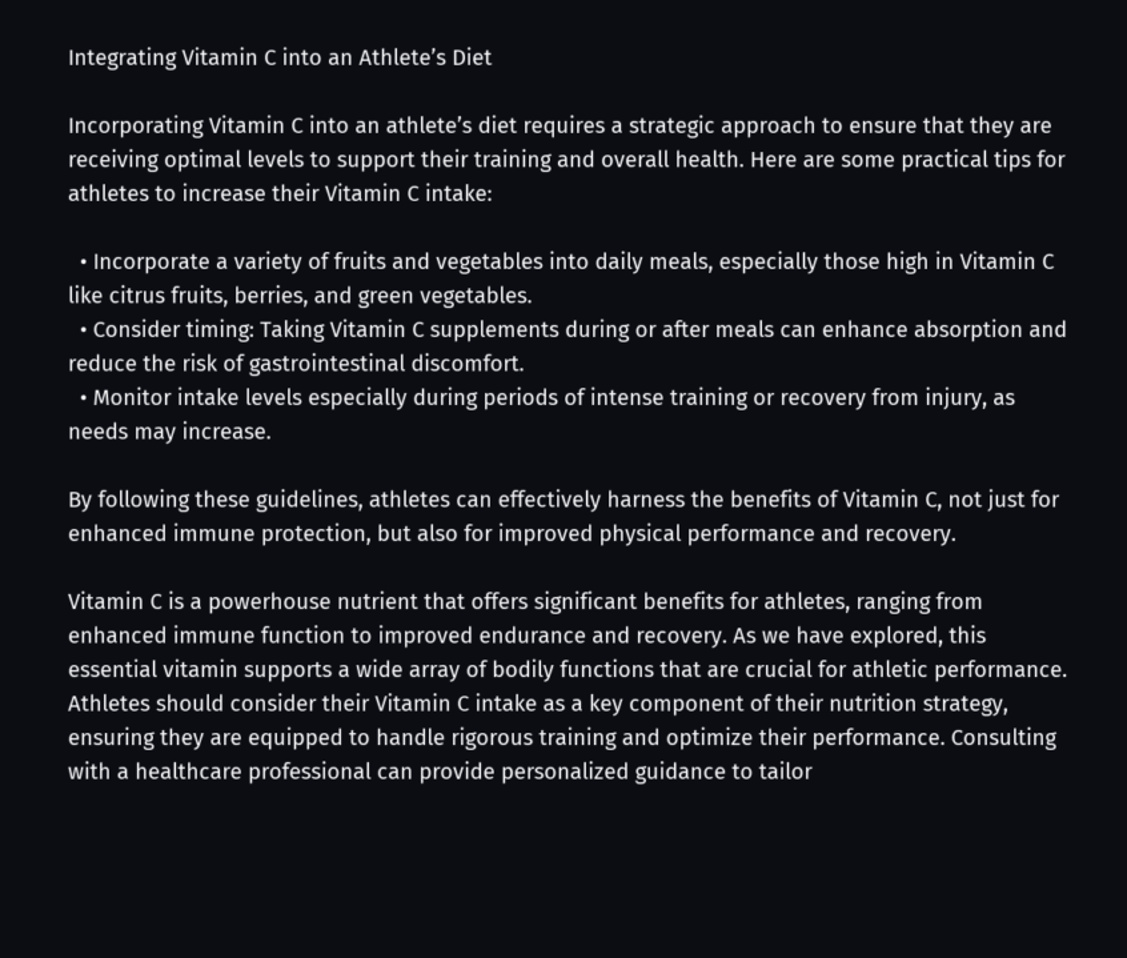Integrating Vitamin C into an Athlete’s Diet

Incorporating Vitamin C into an athlete’s diet requires a strategic approach to ensure that they are receiving optimal levels to support their training and overall health. Here are some practical tips for athletes to increase their Vitamin C intake:

  • Incorporate a variety of fruits and vegetables into daily meals, especially those high in Vitamin C like citrus fruits, berries, and green vegetables.
  • Consider timing: Taking Vitamin C supplements during or after meals can enhance absorption and reduce the risk of gastrointestinal discomfort.
  • Monitor intake levels especially during periods of intense training or recovery from injury, as needs may increase.

By following these guidelines, athletes can effectively harness the benefits of Vitamin C, not just for enhanced immune protection, but also for improved physical performance and recovery.

Vitamin C is a powerhouse nutrient that offers significant benefits for athletes, ranging from enhanced immune function to improved endurance and recovery. As we have explored, this essential vitamin supports a wide array of bodily functions that are crucial for athletic performance. Athletes should consider their Vitamin C intake as a key component of their nutrition strategy, ensuring they are equipped to handle rigorous training and optimize their performance. Consulting with a healthcare professional can provide personalized guidance to tailor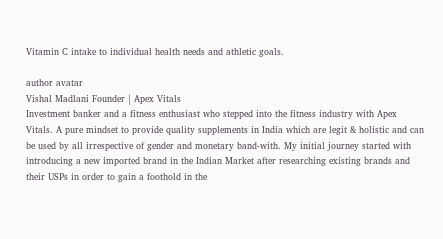Vitamin C intake to individual health needs and athletic goals.

author avatar
Vishal Madlani Founder | Apex Vitals
Investment banker and a fitness enthusiast who stepped into the fitness industry with Apex Vitals. A pure mindset to provide quality supplements in India which are legit & holistic and can be used by all irrespective of gender and monetary band-with. My initial journey started with introducing a new imported brand in the Indian Market after researching existing brands and their USPs in order to gain a foothold in the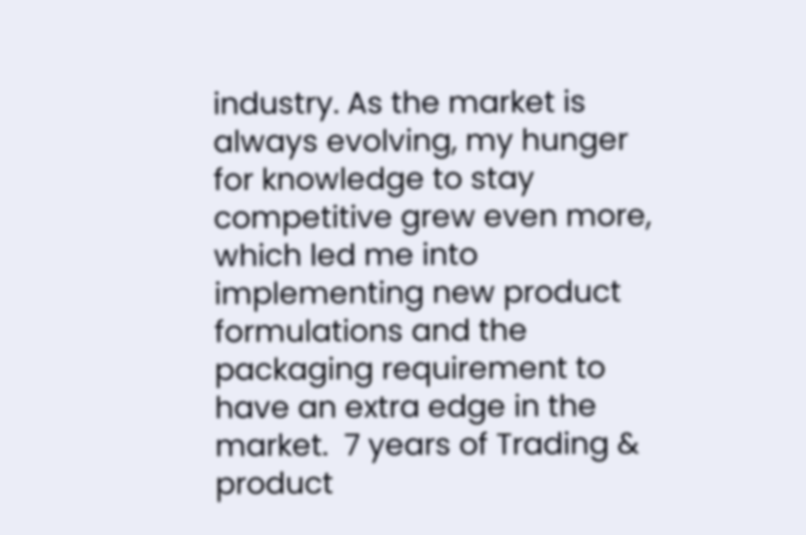industry. As the market is always evolving, my hunger for knowledge to stay competitive grew even more, which led me into implementing new product formulations and the packaging requirement to have an extra edge in the market.  7 years of Trading & product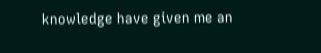knowledge have given me an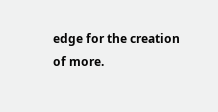edge for the creation of more.